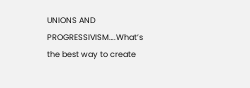UNIONS AND PROGRESSIVISM….What’s the best way to create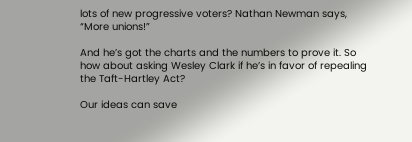lots of new progressive voters? Nathan Newman says, “More unions!”

And he’s got the charts and the numbers to prove it. So how about asking Wesley Clark if he’s in favor of repealing the Taft-Hartley Act?

Our ideas can save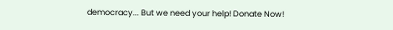democracy... But we need your help! Donate Now!